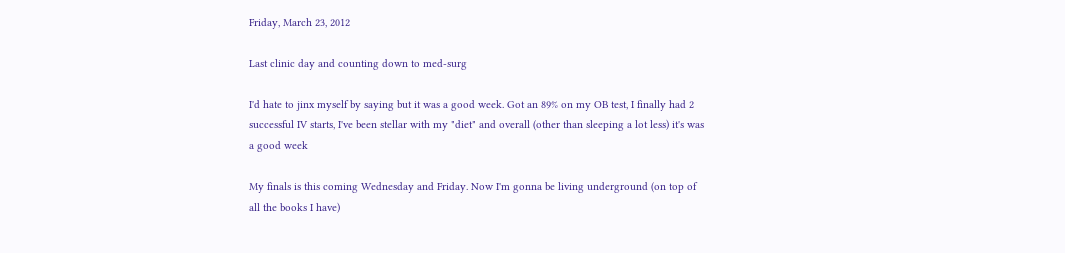Friday, March 23, 2012

Last clinic day and counting down to med-surg

I'd hate to jinx myself by saying but it was a good week. Got an 89% on my OB test, I finally had 2 successful IV starts, I've been stellar with my "diet" and overall (other than sleeping a lot less) it's was a good week

My finals is this coming Wednesday and Friday. Now I'm gonna be living underground (on top of all the books I have)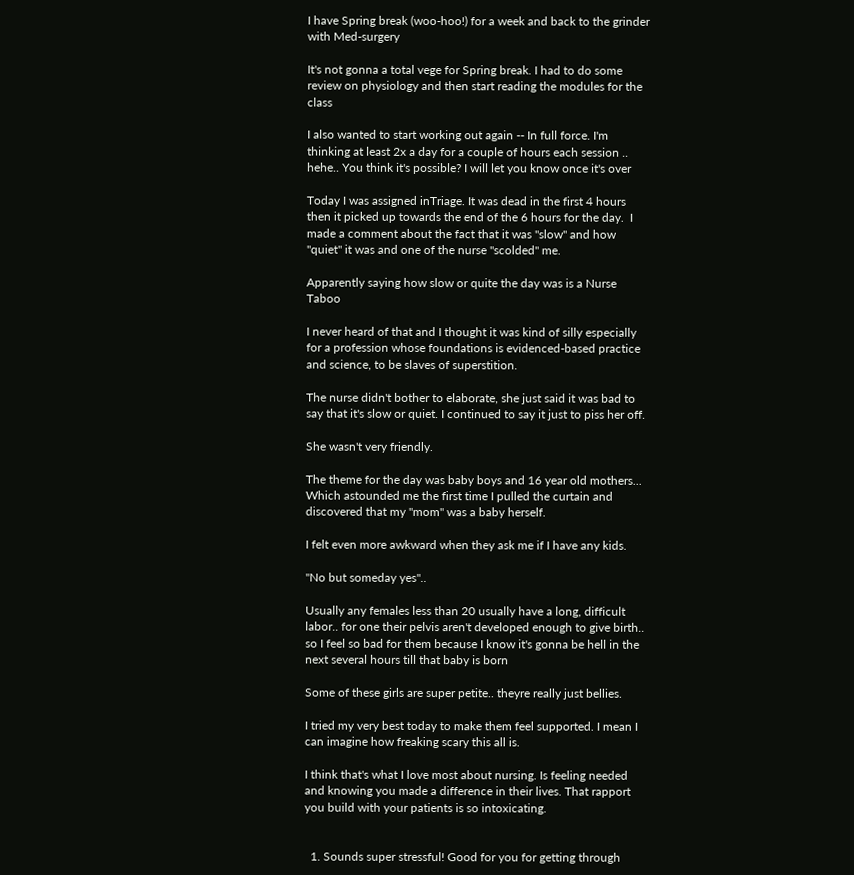I have Spring break (woo-hoo!) for a week and back to the grinder with Med-surgery

It's not gonna a total vege for Spring break. I had to do some review on physiology and then start reading the modules for the class

I also wanted to start working out again -- In full force. I'm thinking at least 2x a day for a couple of hours each session .. hehe.. You think it's possible? I will let you know once it's over

Today I was assigned inTriage. It was dead in the first 4 hours then it picked up towards the end of the 6 hours for the day.  I made a comment about the fact that it was "slow" and how "quiet" it was and one of the nurse "scolded" me.

Apparently saying how slow or quite the day was is a Nurse Taboo

I never heard of that and I thought it was kind of silly especially for a profession whose foundations is evidenced-based practice and science, to be slaves of superstition.

The nurse didn't bother to elaborate, she just said it was bad to say that it's slow or quiet. I continued to say it just to piss her off.

She wasn't very friendly.

The theme for the day was baby boys and 16 year old mothers... Which astounded me the first time I pulled the curtain and discovered that my "mom" was a baby herself.

I felt even more awkward when they ask me if I have any kids.

"No but someday yes"..

Usually any females less than 20 usually have a long, difficult labor.. for one their pelvis aren't developed enough to give birth.. so I feel so bad for them because I know it's gonna be hell in the next several hours till that baby is born

Some of these girls are super petite.. theyre really just bellies.

I tried my very best today to make them feel supported. I mean I can imagine how freaking scary this all is.

I think that's what I love most about nursing. Is feeling needed and knowing you made a difference in their lives. That rapport you build with your patients is so intoxicating.


  1. Sounds super stressful! Good for you for getting through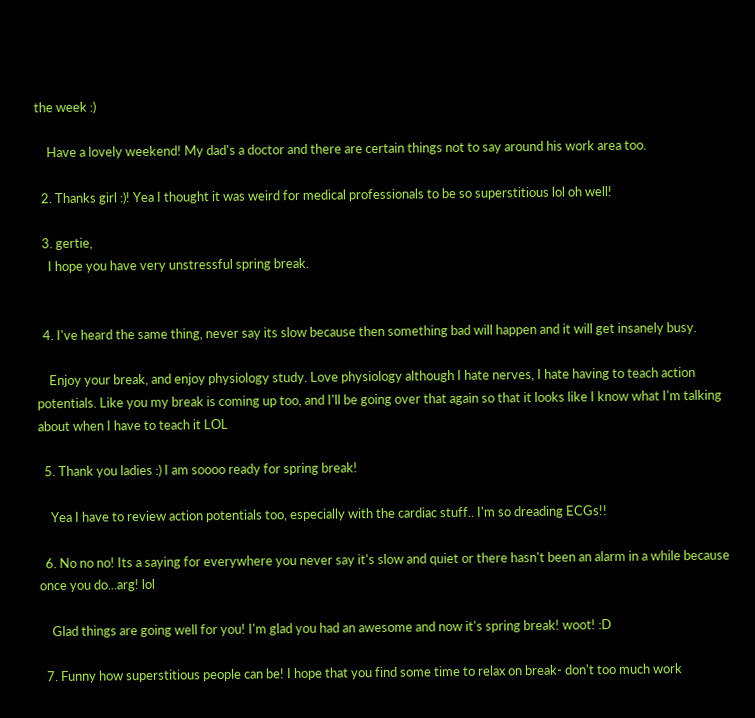the week :)

    Have a lovely weekend! My dad's a doctor and there are certain things not to say around his work area too.

  2. Thanks girl :)! Yea I thought it was weird for medical professionals to be so superstitious lol oh well!

  3. gertie,
    I hope you have very unstressful spring break.


  4. I've heard the same thing, never say its slow because then something bad will happen and it will get insanely busy.

    Enjoy your break, and enjoy physiology study. Love physiology although I hate nerves, I hate having to teach action potentials. Like you my break is coming up too, and I'll be going over that again so that it looks like I know what I'm talking about when I have to teach it LOL

  5. Thank you ladies :) I am soooo ready for spring break!

    Yea I have to review action potentials too, especially with the cardiac stuff.. I'm so dreading ECGs!!

  6. No no no! Its a saying for everywhere you never say it's slow and quiet or there hasn't been an alarm in a while because once you do...arg! lol

    Glad things are going well for you! I'm glad you had an awesome and now it's spring break! woot! :D

  7. Funny how superstitious people can be! I hope that you find some time to relax on break- don't too much work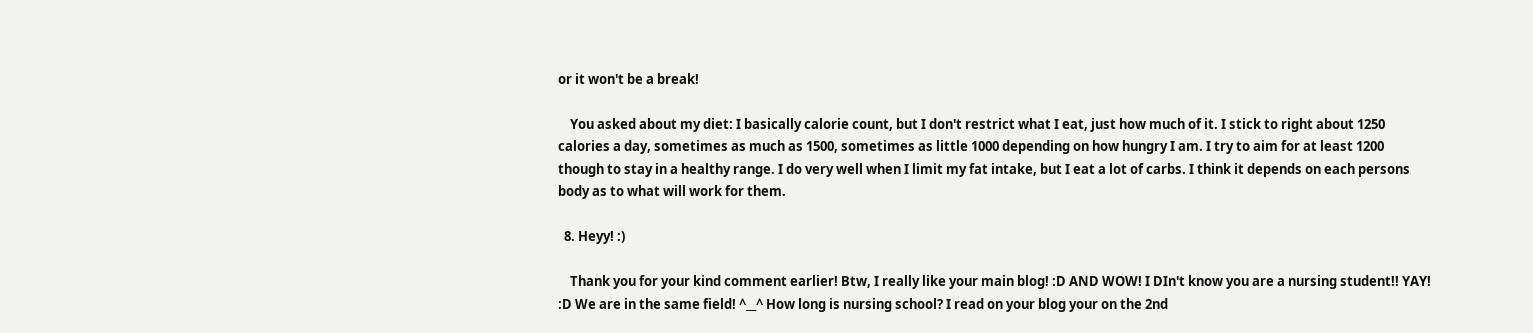or it won't be a break!

    You asked about my diet: I basically calorie count, but I don't restrict what I eat, just how much of it. I stick to right about 1250 calories a day, sometimes as much as 1500, sometimes as little 1000 depending on how hungry I am. I try to aim for at least 1200 though to stay in a healthy range. I do very well when I limit my fat intake, but I eat a lot of carbs. I think it depends on each persons body as to what will work for them.

  8. Heyy! :)

    Thank you for your kind comment earlier! Btw, I really like your main blog! :D AND WOW! I DIn't know you are a nursing student!! YAY! :D We are in the same field! ^__^ How long is nursing school? I read on your blog your on the 2nd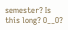semester? Is this long? O__O?